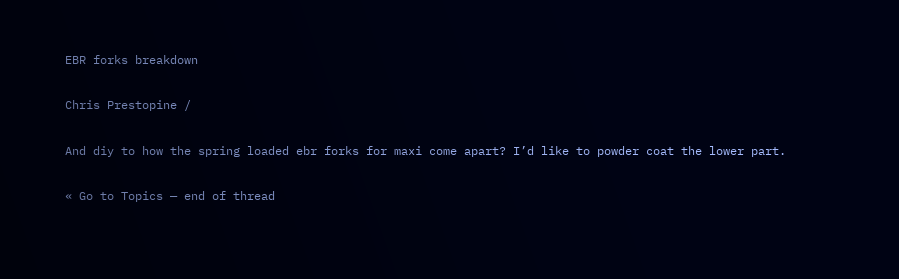EBR forks breakdown

Chris Prestopine /

And diy to how the spring loaded ebr forks for maxi come apart? I’d like to powder coat the lower part.

« Go to Topics — end of thread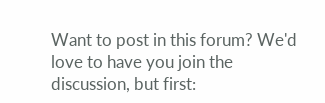Want to post in this forum? We'd love to have you join the discussion, but first: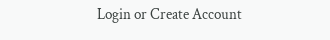Login or Create Account